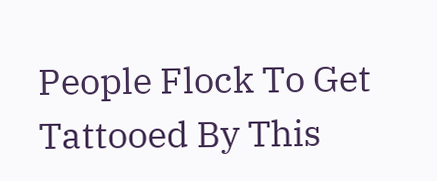People Flock To Get Tattooed By This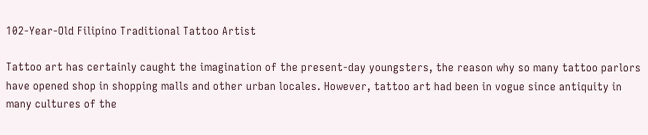102-Year-Old Filipino Traditional Tattoo Artist

Tattoo art has certainly caught the imagination of the present-day youngsters, the reason why so many tattoo parlors have opened shop in shopping malls and other urban locales. However, tattoo art had been in vogue since antiquity in many cultures of the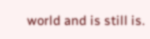world and is still is.